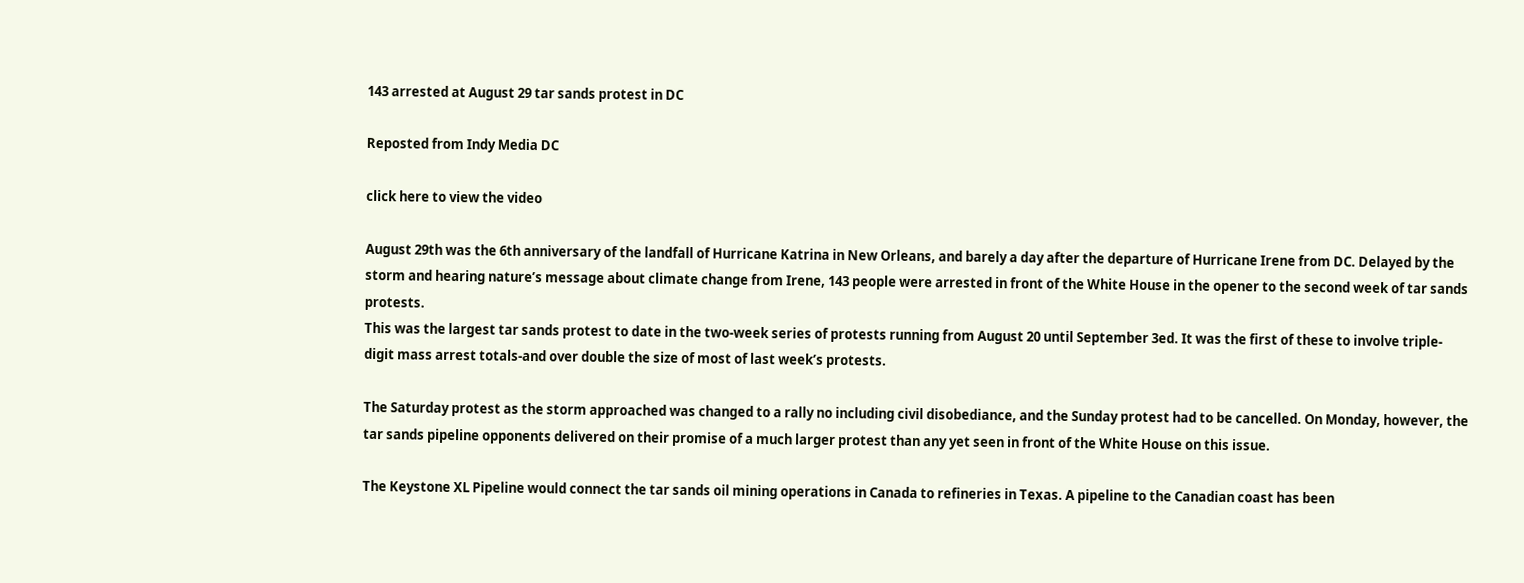143 arrested at August 29 tar sands protest in DC

Reposted from Indy Media DC

click here to view the video

August 29th was the 6th anniversary of the landfall of Hurricane Katrina in New Orleans, and barely a day after the departure of Hurricane Irene from DC. Delayed by the storm and hearing nature’s message about climate change from Irene, 143 people were arrested in front of the White House in the opener to the second week of tar sands protests.
This was the largest tar sands protest to date in the two-week series of protests running from August 20 until September 3ed. It was the first of these to involve triple-digit mass arrest totals-and over double the size of most of last week’s protests.

The Saturday protest as the storm approached was changed to a rally no including civil disobediance, and the Sunday protest had to be cancelled. On Monday, however, the tar sands pipeline opponents delivered on their promise of a much larger protest than any yet seen in front of the White House on this issue.

The Keystone XL Pipeline would connect the tar sands oil mining operations in Canada to refineries in Texas. A pipeline to the Canadian coast has been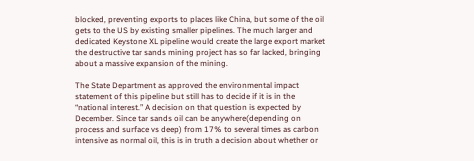blocked, preventing exports to places like China, but some of the oil gets to the US by existing smaller pipelines. The much larger and dedicated Keystone XL pipeline would create the large export market the destructive tar sands mining project has so far lacked, bringing about a massive expansion of the mining.

The State Department as approved the environmental impact statement of this pipeline but still has to decide if it is in the “national interest.” A decision on that question is expected by December. Since tar sands oil can be anywhere(depending on process and surface vs deep) from 17% to several times as carbon intensive as normal oil, this is in truth a decision about whether or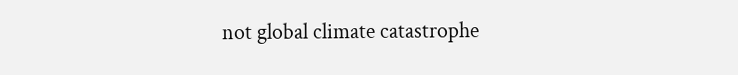not global climate catastrophe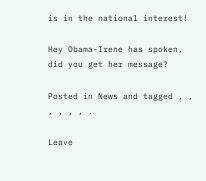is in the national interest!

Hey Obama-Irene has spoken, did you get her message?

Posted in News and tagged , , , , , , .

Leave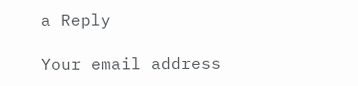a Reply

Your email address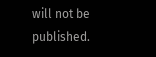will not be published.